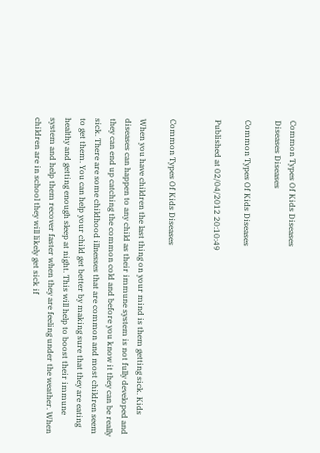Common Types Of Kids Diseases
Diseases Diseases

Common Types Of Kids Diseases

Published at 02/04/2012 20:10:49


Common Types Of Kids Diseases

When you have children the last thing on your mind is them getting sick. Kids diseases can happen to any child as their immune system is not fully developed and they can end up catching the common cold and before you know it they can be really sick. There are some childhood illnesses that are common and most children seem to get them. You can help your child get better by making sure that they are eating healthy and getting enough sleep at night. This will help to boost their immune system and help them recover faster when they are feeling under the weather. When children are in school they will likely get sick if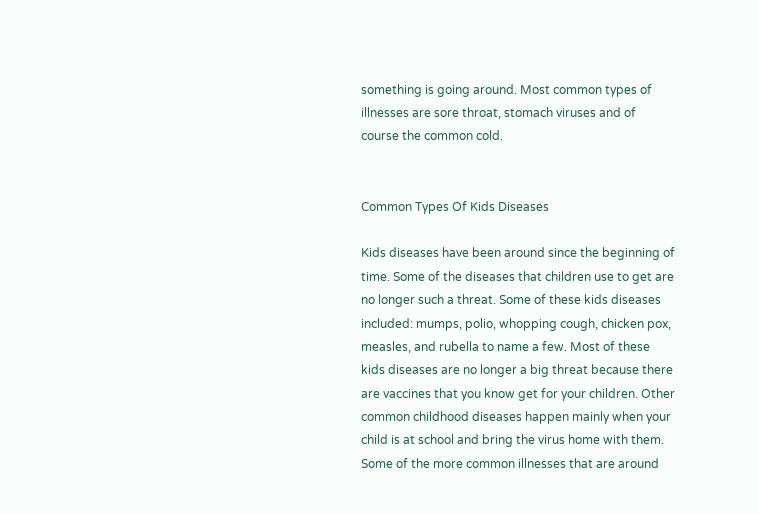something is going around. Most common types of illnesses are sore throat, stomach viruses and of course the common cold.


Common Types Of Kids Diseases

Kids diseases have been around since the beginning of time. Some of the diseases that children use to get are no longer such a threat. Some of these kids diseases included: mumps, polio, whopping cough, chicken pox, measles, and rubella to name a few. Most of these kids diseases are no longer a big threat because there are vaccines that you know get for your children. Other common childhood diseases happen mainly when your child is at school and bring the virus home with them. Some of the more common illnesses that are around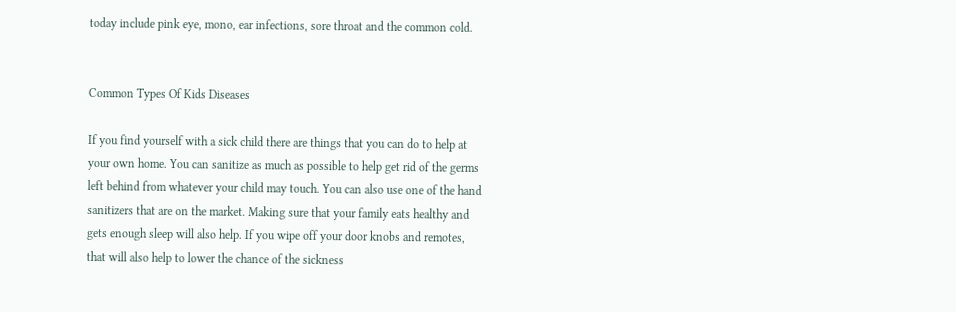today include pink eye, mono, ear infections, sore throat and the common cold.


Common Types Of Kids Diseases

If you find yourself with a sick child there are things that you can do to help at your own home. You can sanitize as much as possible to help get rid of the germs left behind from whatever your child may touch. You can also use one of the hand sanitizers that are on the market. Making sure that your family eats healthy and gets enough sleep will also help. If you wipe off your door knobs and remotes, that will also help to lower the chance of the sickness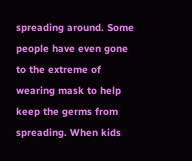spreading around. Some people have even gone to the extreme of wearing mask to help keep the germs from spreading. When kids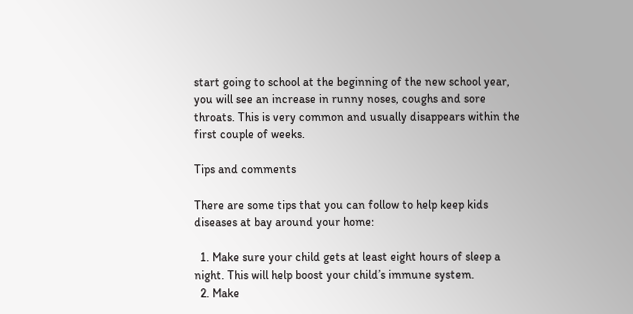start going to school at the beginning of the new school year, you will see an increase in runny noses, coughs and sore throats. This is very common and usually disappears within the first couple of weeks.

Tips and comments

There are some tips that you can follow to help keep kids diseases at bay around your home:

  1. Make sure your child gets at least eight hours of sleep a night. This will help boost your child’s immune system.
  2. Make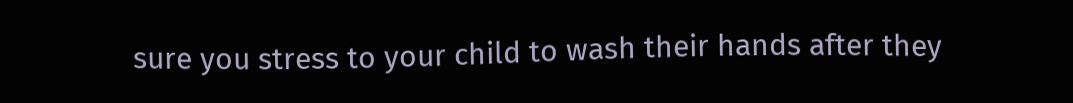sure you stress to your child to wash their hands after they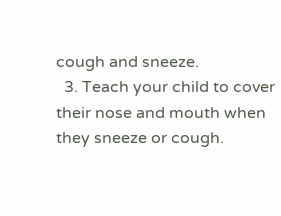cough and sneeze.
  3. Teach your child to cover their nose and mouth when they sneeze or cough.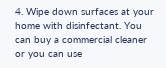4. Wipe down surfaces at your home with disinfectant. You can buy a commercial cleaner or you can use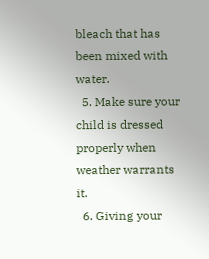bleach that has been mixed with water.
  5. Make sure your child is dressed properly when weather warrants it.
  6. Giving your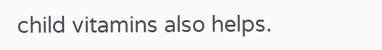child vitamins also helps.